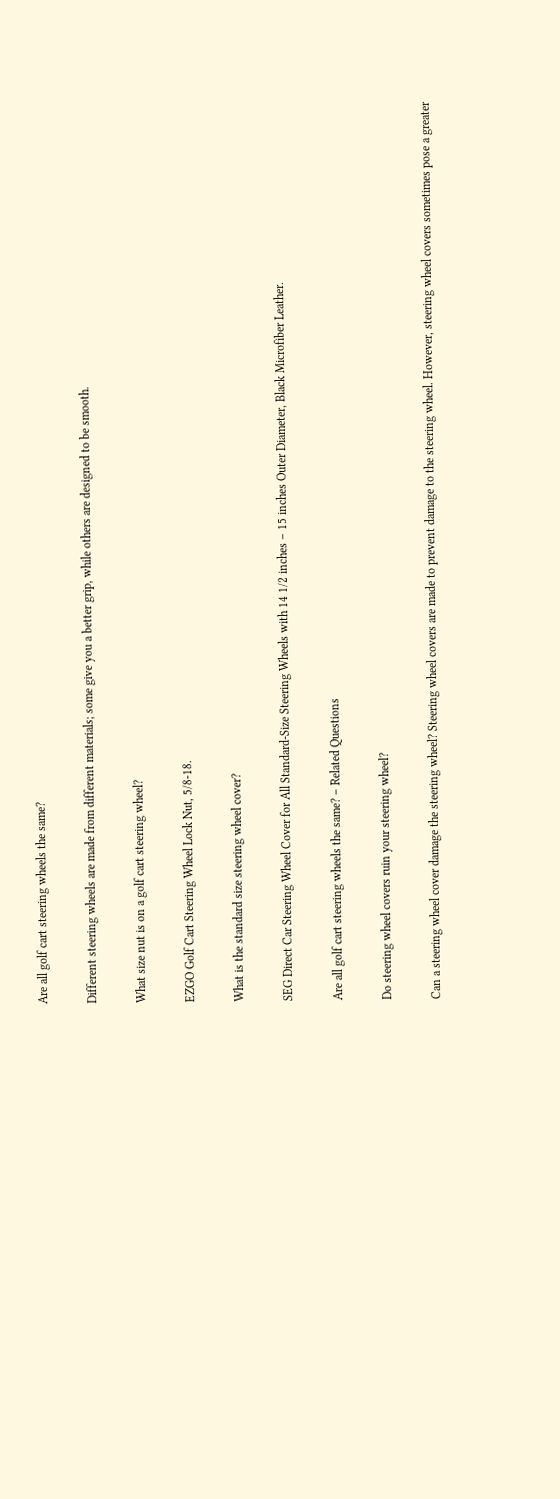Are all golf cart steering wheels the same?

Different steering wheels are made from different materials; some give you a better grip, while others are designed to be smooth.

What size nut is on a golf cart steering wheel?

EZGO Golf Cart Steering Wheel Lock Nut, 5/8-18.

What is the standard size steering wheel cover?

SEG Direct Car Steering Wheel Cover for All Standard-Size Steering Wheels with 14 1/2 inches – 15 inches Outer Diameter, Black Microfiber Leather.

Are all golf cart steering wheels the same? – Related Questions

Do steering wheel covers ruin your steering wheel?

Can a steering wheel cover damage the steering wheel? Steering wheel covers are made to prevent damage to the steering wheel. However, steering wheel covers sometimes pose a greater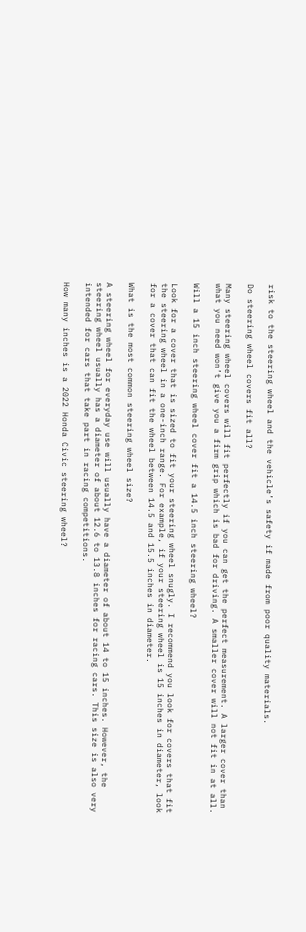risk to the steering wheel and the vehicle’s safety if made from poor quality materials.

Do steering wheel covers fit all?

Many steering wheel covers will fit perfectly if you can get the perfect measurement. A larger cover than what you need won’t give you a firm grip which is bad for driving. A smaller cover will not fit in at all.

Will a 15 inch steering wheel cover fit a 14.5 inch steering wheel?

Look for a cover that is sized to fit your steering wheel snugly. I recommend you look for covers that fit the steering wheel in a one-inch range. For example, if your steering wheel is 15 inches in diameter, look for a cover that can fit the wheel between 14.5 and 15.5 inches in diameter.

What is the most common steering wheel size?

A steering wheel for everyday use will usually have a diameter of about 14 to 15 inches. However, the steering wheel usually has a diameter of about 12.6 to 13.8 inches for racing cars. This size is also very intended for cars that take part in racing competitions.

How many inches is a 2022 Honda Civic steering wheel?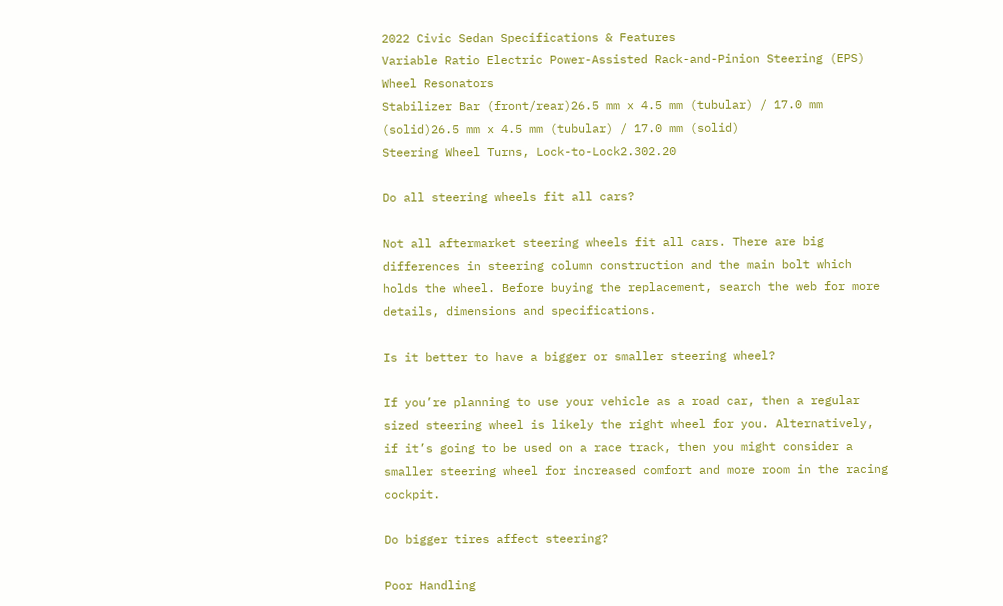2022 Civic Sedan Specifications & Features
Variable Ratio Electric Power-Assisted Rack-and-Pinion Steering (EPS)
Wheel Resonators
Stabilizer Bar (front/rear)26.5 mm x 4.5 mm (tubular) / 17.0 mm (solid)26.5 mm x 4.5 mm (tubular) / 17.0 mm (solid)
Steering Wheel Turns, Lock-to-Lock2.302.20

Do all steering wheels fit all cars?

Not all aftermarket steering wheels fit all cars. There are big differences in steering column construction and the main bolt which holds the wheel. Before buying the replacement, search the web for more details, dimensions and specifications.

Is it better to have a bigger or smaller steering wheel?

If you’re planning to use your vehicle as a road car, then a regular sized steering wheel is likely the right wheel for you. Alternatively, if it’s going to be used on a race track, then you might consider a smaller steering wheel for increased comfort and more room in the racing cockpit.

Do bigger tires affect steering?

Poor Handling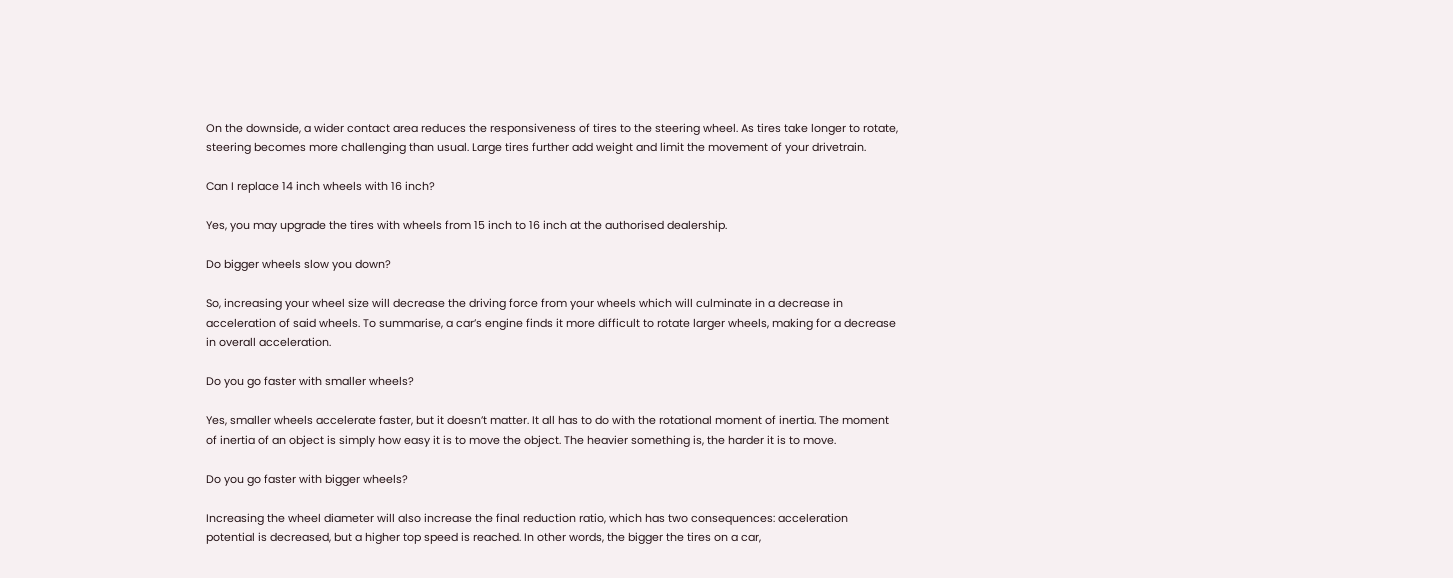On the downside, a wider contact area reduces the responsiveness of tires to the steering wheel. As tires take longer to rotate, steering becomes more challenging than usual. Large tires further add weight and limit the movement of your drivetrain.

Can I replace 14 inch wheels with 16 inch?

Yes, you may upgrade the tires with wheels from 15 inch to 16 inch at the authorised dealership.

Do bigger wheels slow you down?

So, increasing your wheel size will decrease the driving force from your wheels which will culminate in a decrease in acceleration of said wheels. To summarise, a car’s engine finds it more difficult to rotate larger wheels, making for a decrease in overall acceleration.

Do you go faster with smaller wheels?

Yes, smaller wheels accelerate faster, but it doesn’t matter. It all has to do with the rotational moment of inertia. The moment of inertia of an object is simply how easy it is to move the object. The heavier something is, the harder it is to move.

Do you go faster with bigger wheels?

Increasing the wheel diameter will also increase the final reduction ratio, which has two consequences: acceleration potential is decreased, but a higher top speed is reached. In other words, the bigger the tires on a car,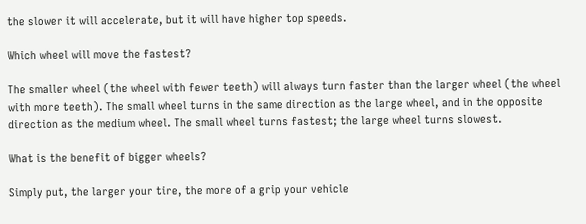the slower it will accelerate, but it will have higher top speeds.

Which wheel will move the fastest?

The smaller wheel (the wheel with fewer teeth) will always turn faster than the larger wheel (the wheel with more teeth). The small wheel turns in the same direction as the large wheel, and in the opposite direction as the medium wheel. The small wheel turns fastest; the large wheel turns slowest.

What is the benefit of bigger wheels?

Simply put, the larger your tire, the more of a grip your vehicle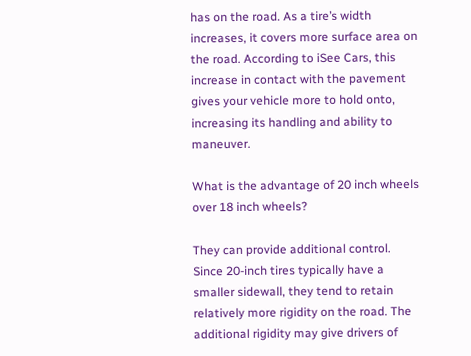has on the road. As a tire’s width increases, it covers more surface area on the road. According to iSee Cars, this increase in contact with the pavement gives your vehicle more to hold onto, increasing its handling and ability to maneuver.

What is the advantage of 20 inch wheels over 18 inch wheels?

They can provide additional control. Since 20-inch tires typically have a smaller sidewall, they tend to retain relatively more rigidity on the road. The additional rigidity may give drivers of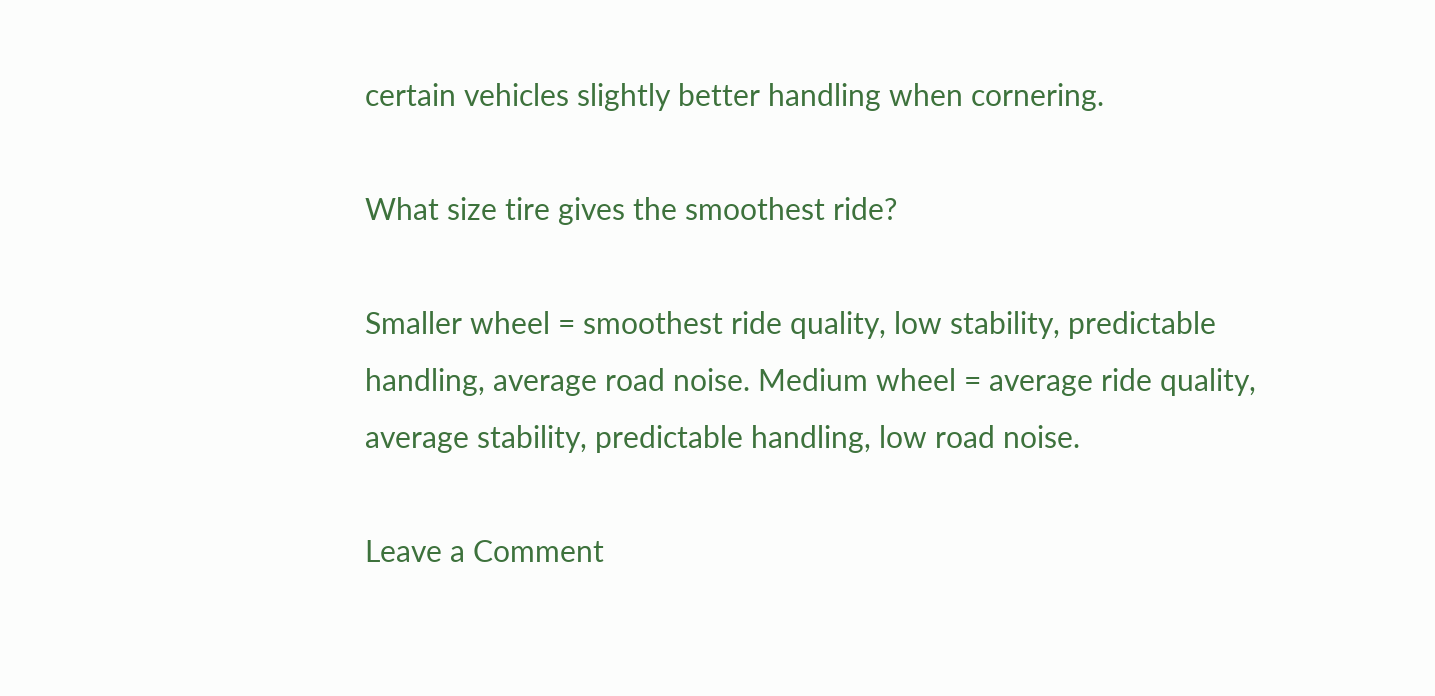certain vehicles slightly better handling when cornering.

What size tire gives the smoothest ride?

Smaller wheel = smoothest ride quality, low stability, predictable handling, average road noise. Medium wheel = average ride quality, average stability, predictable handling, low road noise.

Leave a Comment